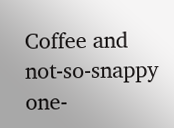Coffee and not-so-snappy one-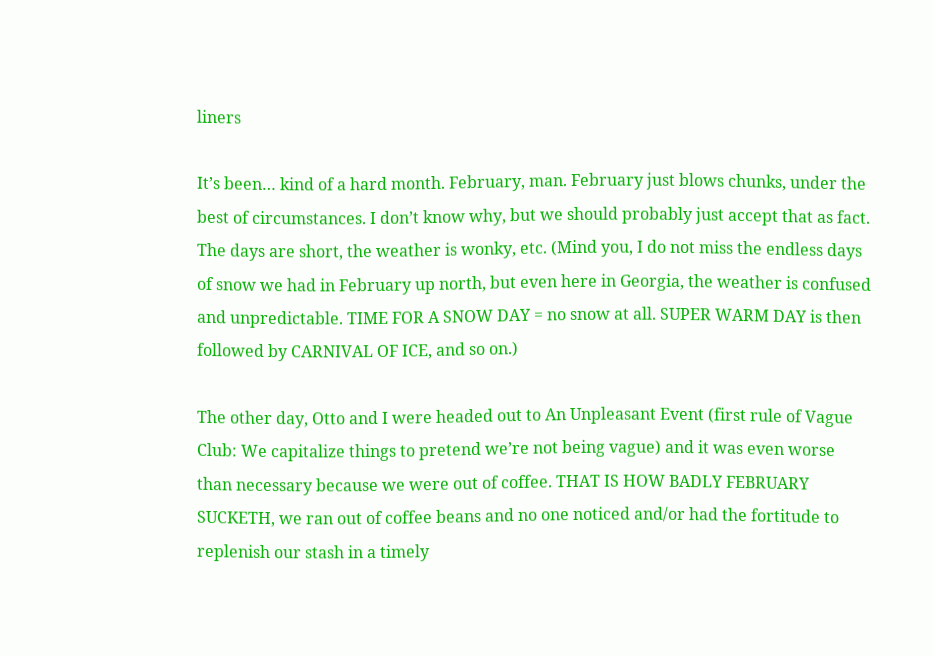liners

It’s been… kind of a hard month. February, man. February just blows chunks, under the best of circumstances. I don’t know why, but we should probably just accept that as fact. The days are short, the weather is wonky, etc. (Mind you, I do not miss the endless days of snow we had in February up north, but even here in Georgia, the weather is confused and unpredictable. TIME FOR A SNOW DAY = no snow at all. SUPER WARM DAY is then followed by CARNIVAL OF ICE, and so on.)

The other day, Otto and I were headed out to An Unpleasant Event (first rule of Vague Club: We capitalize things to pretend we’re not being vague) and it was even worse than necessary because we were out of coffee. THAT IS HOW BADLY FEBRUARY SUCKETH, we ran out of coffee beans and no one noticed and/or had the fortitude to replenish our stash in a timely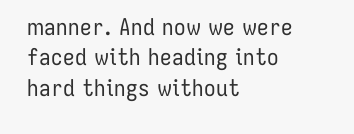manner. And now we were faced with heading into hard things without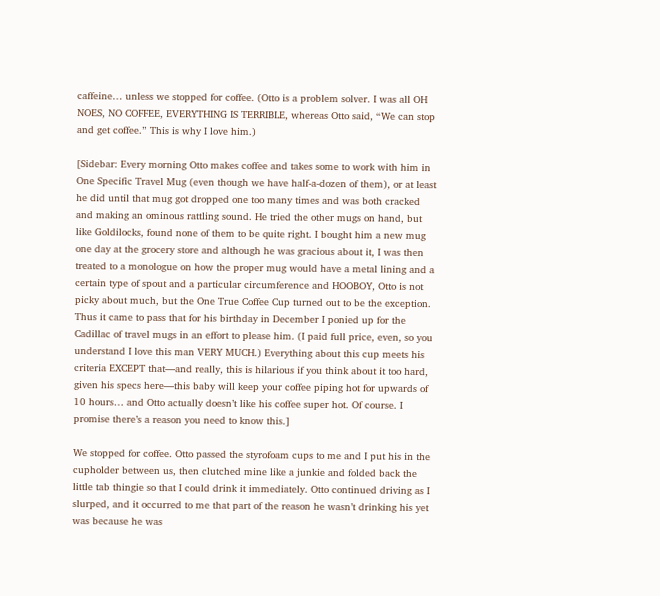caffeine… unless we stopped for coffee. (Otto is a problem solver. I was all OH NOES, NO COFFEE, EVERYTHING IS TERRIBLE, whereas Otto said, “We can stop and get coffee.” This is why I love him.)

[Sidebar: Every morning Otto makes coffee and takes some to work with him in One Specific Travel Mug (even though we have half-a-dozen of them), or at least he did until that mug got dropped one too many times and was both cracked and making an ominous rattling sound. He tried the other mugs on hand, but like Goldilocks, found none of them to be quite right. I bought him a new mug one day at the grocery store and although he was gracious about it, I was then treated to a monologue on how the proper mug would have a metal lining and a certain type of spout and a particular circumference and HOOBOY, Otto is not picky about much, but the One True Coffee Cup turned out to be the exception. Thus it came to pass that for his birthday in December I ponied up for the Cadillac of travel mugs in an effort to please him. (I paid full price, even, so you understand I love this man VERY MUCH.) Everything about this cup meets his criteria EXCEPT that—and really, this is hilarious if you think about it too hard, given his specs here—this baby will keep your coffee piping hot for upwards of 10 hours… and Otto actually doesn’t like his coffee super hot. Of course. I promise there’s a reason you need to know this.]

We stopped for coffee. Otto passed the styrofoam cups to me and I put his in the cupholder between us, then clutched mine like a junkie and folded back the little tab thingie so that I could drink it immediately. Otto continued driving as I slurped, and it occurred to me that part of the reason he wasn’t drinking his yet was because he was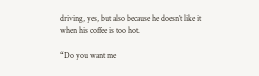driving, yes, but also because he doesn’t like it when his coffee is too hot.

“Do you want me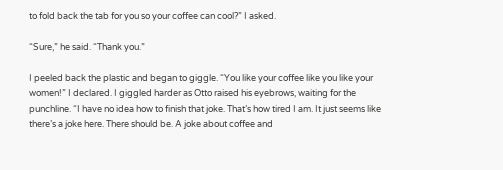to fold back the tab for you so your coffee can cool?” I asked.

“Sure,” he said. “Thank you.”

I peeled back the plastic and began to giggle. “You like your coffee like you like your women!” I declared. I giggled harder as Otto raised his eyebrows, waiting for the punchline. “I have no idea how to finish that joke. That’s how tired I am. It just seems like there’s a joke here. There should be. A joke about coffee and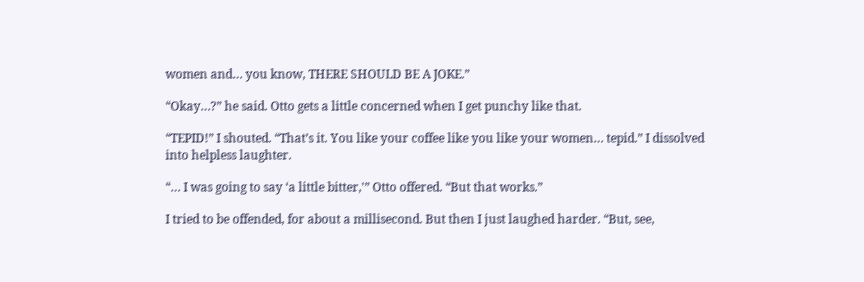women and… you know, THERE SHOULD BE A JOKE.”

“Okay…?” he said. Otto gets a little concerned when I get punchy like that.

“TEPID!” I shouted. “That’s it. You like your coffee like you like your women… tepid.” I dissolved into helpless laughter.

“… I was going to say ‘a little bitter,'” Otto offered. “But that works.”

I tried to be offended, for about a millisecond. But then I just laughed harder. “But, see,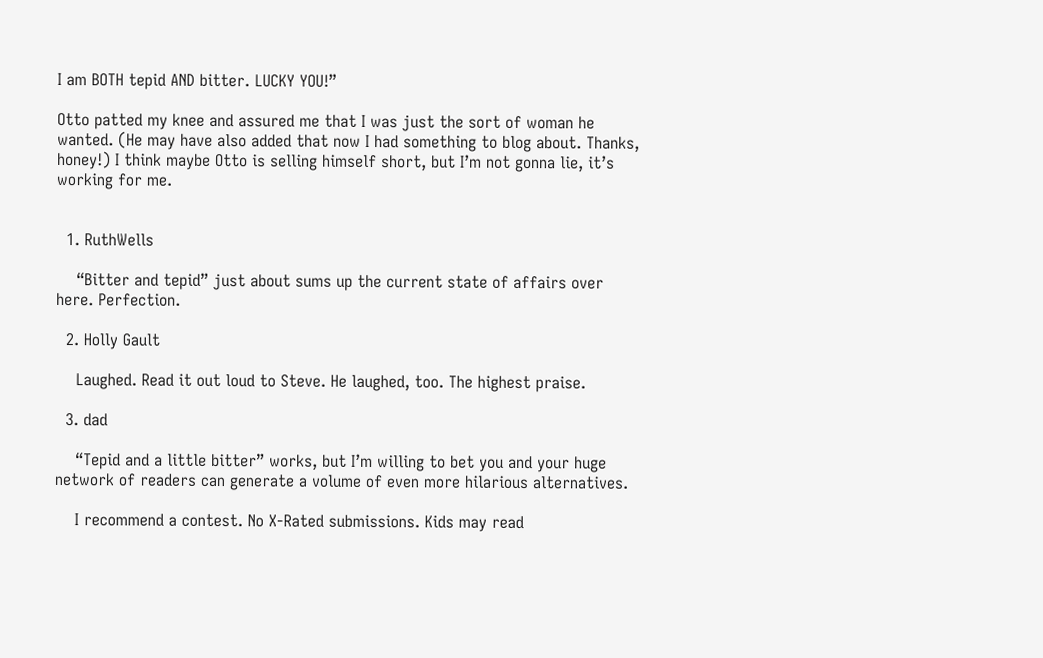I am BOTH tepid AND bitter. LUCKY YOU!”

Otto patted my knee and assured me that I was just the sort of woman he wanted. (He may have also added that now I had something to blog about. Thanks, honey!) I think maybe Otto is selling himself short, but I’m not gonna lie, it’s working for me.


  1. RuthWells

    “Bitter and tepid” just about sums up the current state of affairs over here. Perfection.

  2. Holly Gault

    Laughed. Read it out loud to Steve. He laughed, too. The highest praise.

  3. dad

    “Tepid and a little bitter” works, but I’m willing to bet you and your huge network of readers can generate a volume of even more hilarious alternatives.

    I recommend a contest. No X-Rated submissions. Kids may read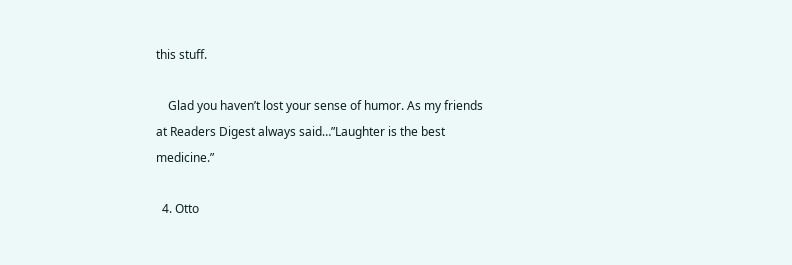this stuff.

    Glad you haven’t lost your sense of humor. As my friends at Readers Digest always said…”Laughter is the best medicine.”

  4. Otto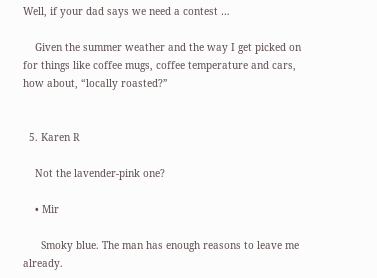Well, if your dad says we need a contest …

    Given the summer weather and the way I get picked on for things like coffee mugs, coffee temperature and cars, how about, “locally roasted?”


  5. Karen R

    Not the lavender-pink one?

    • Mir

      Smoky blue. The man has enough reasons to leave me already.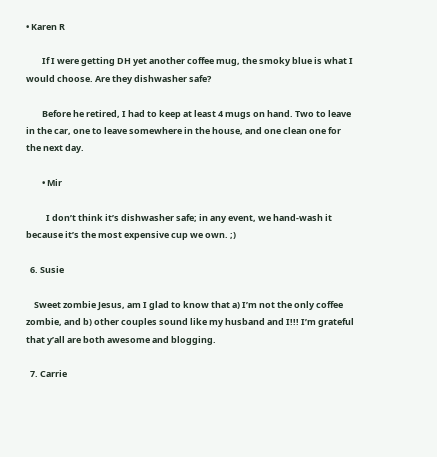• Karen R

        If I were getting DH yet another coffee mug, the smoky blue is what I would choose. Are they dishwasher safe?

        Before he retired, I had to keep at least 4 mugs on hand. Two to leave in the car, one to leave somewhere in the house, and one clean one for the next day.

        • Mir

          I don’t think it’s dishwasher safe; in any event, we hand-wash it because it’s the most expensive cup we own. ;)

  6. Susie

    Sweet zombie Jesus, am I glad to know that a) I’m not the only coffee zombie, and b) other couples sound like my husband and I!!! I’m grateful that y’all are both awesome and blogging.

  7. Carrie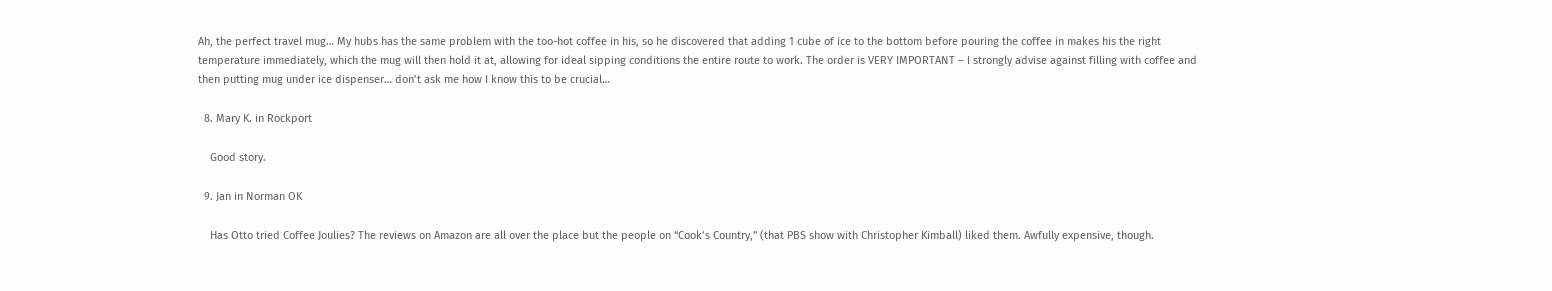Ah, the perfect travel mug… My hubs has the same problem with the too-hot coffee in his, so he discovered that adding 1 cube of ice to the bottom before pouring the coffee in makes his the right temperature immediately, which the mug will then hold it at, allowing for ideal sipping conditions the entire route to work. The order is VERY IMPORTANT – I strongly advise against filling with coffee and then putting mug under ice dispenser… don’t ask me how I know this to be crucial…

  8. Mary K. in Rockport

    Good story.

  9. Jan in Norman OK

    Has Otto tried Coffee Joulies? The reviews on Amazon are all over the place but the people on “Cook’s Country,” (that PBS show with Christopher Kimball) liked them. Awfully expensive, though.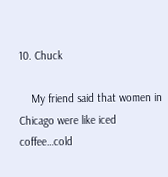10. Chuck

    My friend said that women in Chicago were like iced coffee…cold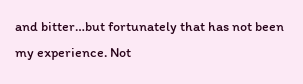and bitter…but fortunately that has not been my experience. Not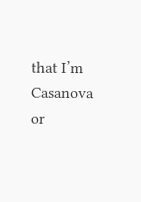that I’m Casanova or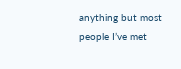anything but most people I’ve met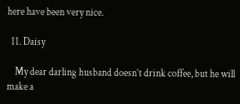here have been very nice.

  11. Daisy

    My dear darling husband doesn’t drink coffee, but he will make a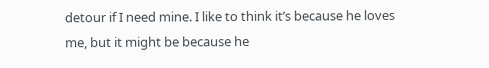detour if I need mine. I like to think it’s because he loves me, but it might be because he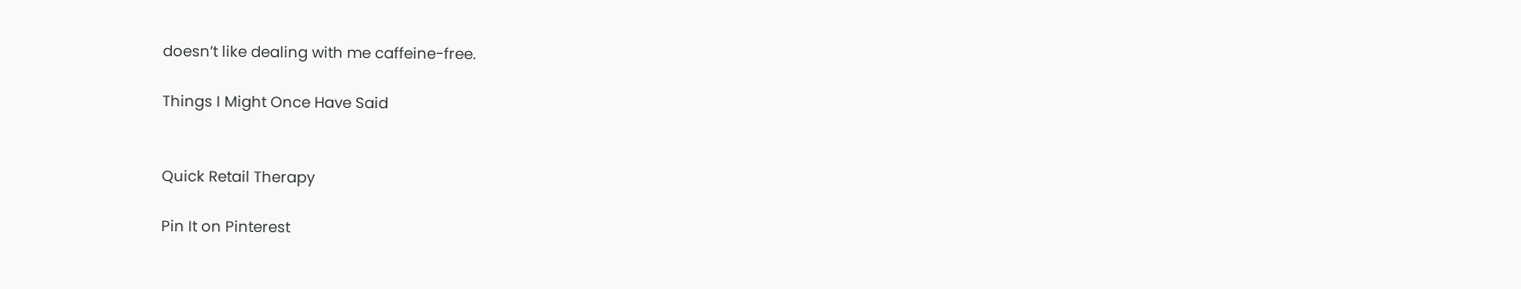doesn’t like dealing with me caffeine-free.

Things I Might Once Have Said


Quick Retail Therapy

Pin It on Pinterest